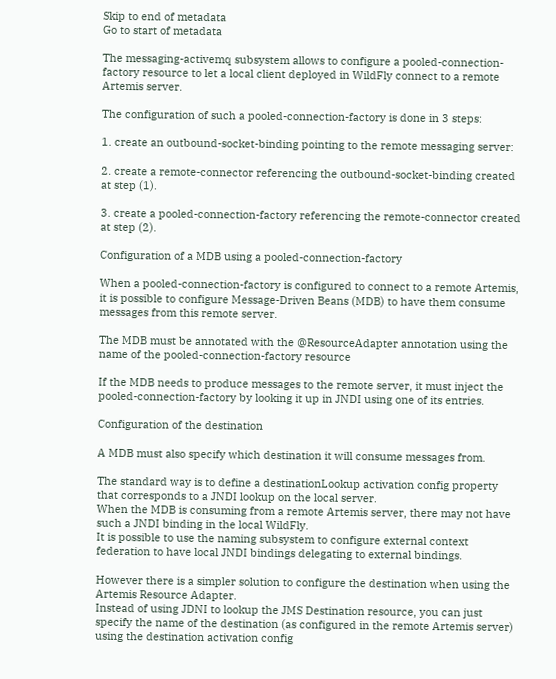Skip to end of metadata
Go to start of metadata

The messaging-activemq subsystem allows to configure a pooled-connection-factory resource to let a local client deployed in WildFly connect to a remote Artemis server.

The configuration of such a pooled-connection-factory is done in 3 steps:

1. create an outbound-socket-binding pointing to the remote messaging server:

2. create a remote-connector referencing the outbound-socket-binding created at step (1).

3. create a pooled-connection-factory referencing the remote-connector created at step (2).

Configuration of a MDB using a pooled-connection-factory

When a pooled-connection-factory is configured to connect to a remote Artemis, it is possible to configure Message-Driven Beans (MDB) to have them consume messages from this remote server.

The MDB must be annotated with the @ResourceAdapter annotation using the name of the pooled-connection-factory resource

If the MDB needs to produce messages to the remote server, it must inject the pooled-connection-factory by looking it up in JNDI using one of its entries.

Configuration of the destination

A MDB must also specify which destination it will consume messages from.

The standard way is to define a destinationLookup activation config property that corresponds to a JNDI lookup on the local server.
When the MDB is consuming from a remote Artemis server, there may not have such a JNDI binding in the local WildFly.
It is possible to use the naming subsystem to configure external context federation to have local JNDI bindings delegating to external bindings.

However there is a simpler solution to configure the destination when using the Artemis Resource Adapter.
Instead of using JDNI to lookup the JMS Destination resource, you can just specify the name of the destination (as configured in the remote Artemis server) using the destination activation config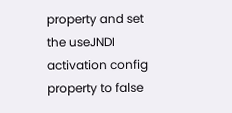property and set the useJNDI activation config property to false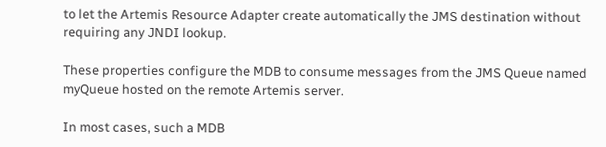to let the Artemis Resource Adapter create automatically the JMS destination without requiring any JNDI lookup.

These properties configure the MDB to consume messages from the JMS Queue named myQueue hosted on the remote Artemis server.

In most cases, such a MDB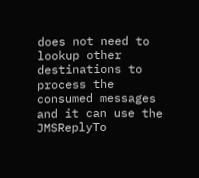does not need to lookup other destinations to process the consumed messages and it can use the JMSReplyTo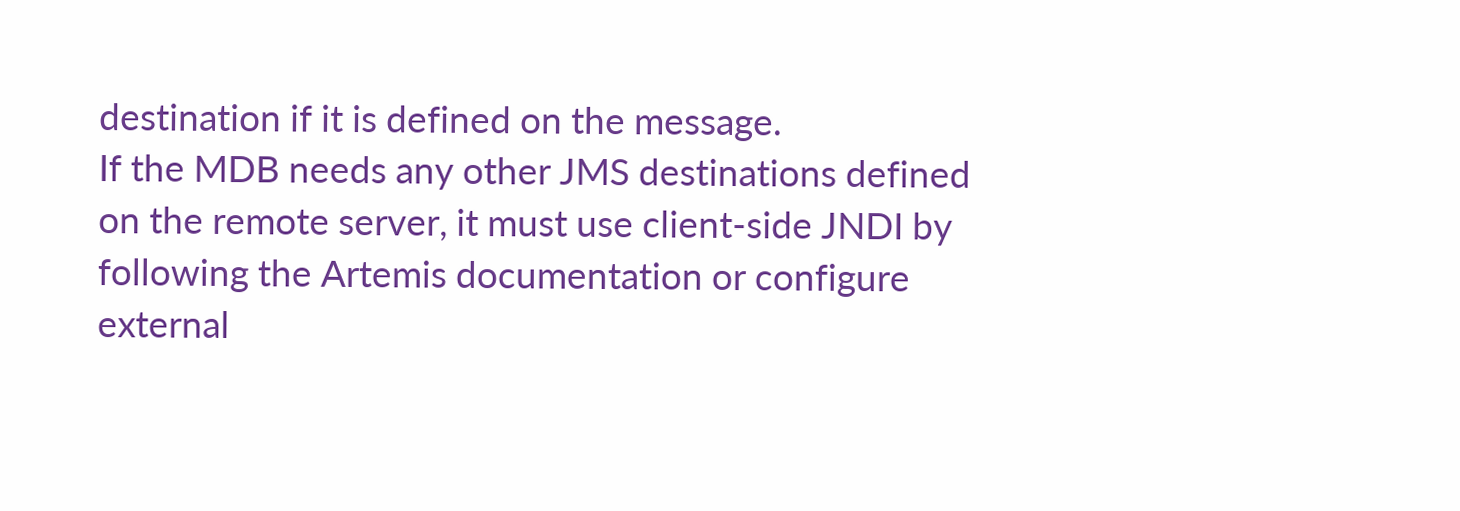destination if it is defined on the message.
If the MDB needs any other JMS destinations defined on the remote server, it must use client-side JNDI by following the Artemis documentation or configure external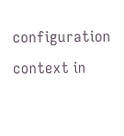configuration context in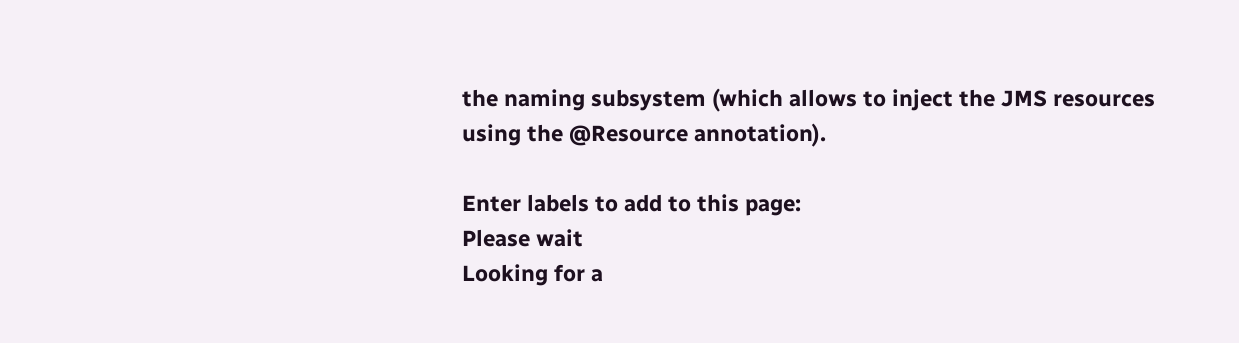the naming subsystem (which allows to inject the JMS resources using the @Resource annotation).

Enter labels to add to this page:
Please wait
Looking for a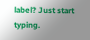label? Just start typing.